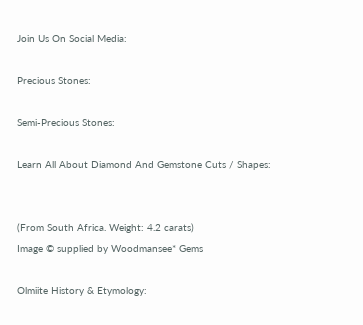Join Us On Social Media:

Precious Stones:

Semi-Precious Stones:

Learn All About Diamond And Gemstone Cuts / Shapes:


(From South Africa. Weight: 4.2 carats)
Image © supplied by Woodmansee* Gems

Olmiite History & Etymology: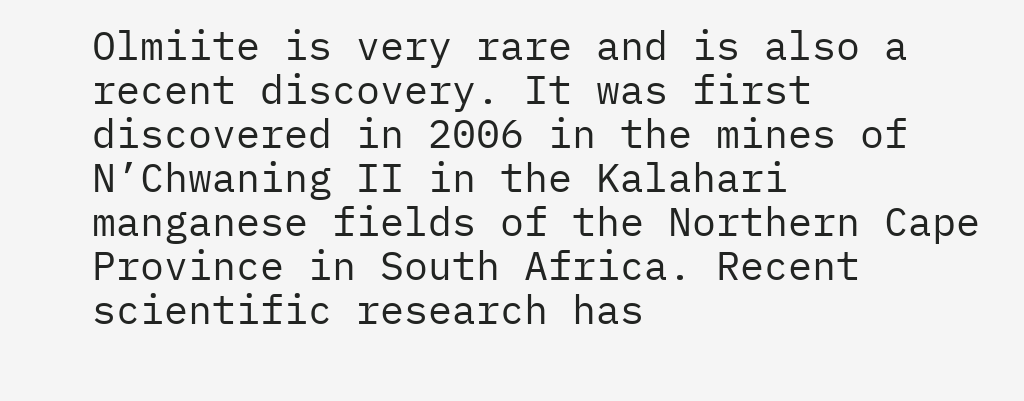Olmiite is very rare and is also a recent discovery. It was first discovered in 2006 in the mines of N’Chwaning II in the Kalahari manganese fields of the Northern Cape Province in South Africa. Recent scientific research has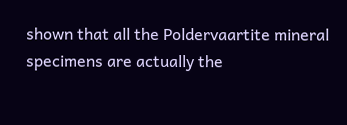shown that all the Poldervaartite mineral specimens are actually the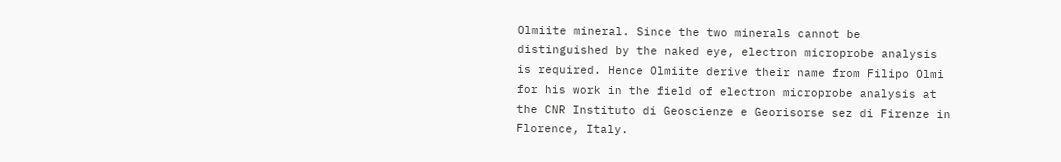Olmiite mineral. Since the two minerals cannot be distinguished by the naked eye, electron microprobe analysis is required. Hence Olmiite derive their name from Filipo Olmi for his work in the field of electron microprobe analysis at the CNR Instituto di Geoscienze e Georisorse sez di Firenze in Florence, Italy.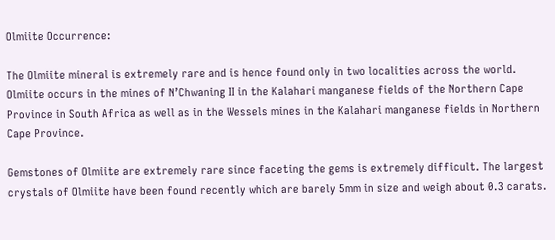Olmiite Occurrence:

The Olmiite mineral is extremely rare and is hence found only in two localities across the world. Olmiite occurs in the mines of N’Chwaning II in the Kalahari manganese fields of the Northern Cape Province in South Africa as well as in the Wessels mines in the Kalahari manganese fields in Northern Cape Province.

Gemstones of Olmiite are extremely rare since faceting the gems is extremely difficult. The largest crystals of Olmiite have been found recently which are barely 5mm in size and weigh about 0.3 carats.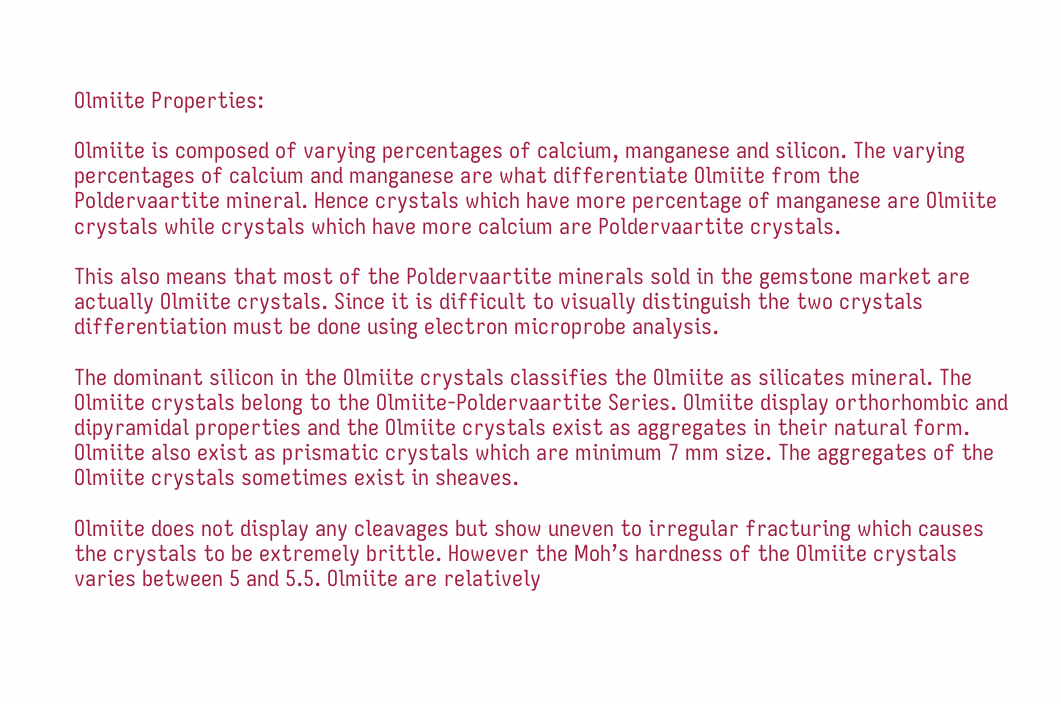Olmiite Properties:

Olmiite is composed of varying percentages of calcium, manganese and silicon. The varying percentages of calcium and manganese are what differentiate Olmiite from the Poldervaartite mineral. Hence crystals which have more percentage of manganese are Olmiite crystals while crystals which have more calcium are Poldervaartite crystals.

This also means that most of the Poldervaartite minerals sold in the gemstone market are actually Olmiite crystals. Since it is difficult to visually distinguish the two crystals differentiation must be done using electron microprobe analysis.

The dominant silicon in the Olmiite crystals classifies the Olmiite as silicates mineral. The Olmiite crystals belong to the Olmiite-Poldervaartite Series. Olmiite display orthorhombic and dipyramidal properties and the Olmiite crystals exist as aggregates in their natural form. Olmiite also exist as prismatic crystals which are minimum 7 mm size. The aggregates of the Olmiite crystals sometimes exist in sheaves.

Olmiite does not display any cleavages but show uneven to irregular fracturing which causes the crystals to be extremely brittle. However the Moh’s hardness of the Olmiite crystals varies between 5 and 5.5. Olmiite are relatively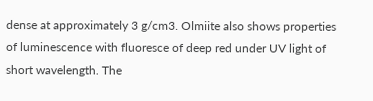dense at approximately 3 g/cm3. Olmiite also shows properties of luminescence with fluoresce of deep red under UV light of short wavelength. The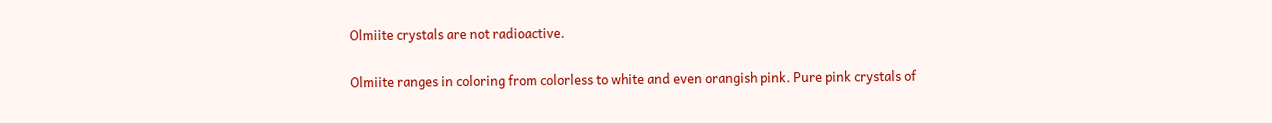Olmiite crystals are not radioactive.

Olmiite ranges in coloring from colorless to white and even orangish pink. Pure pink crystals of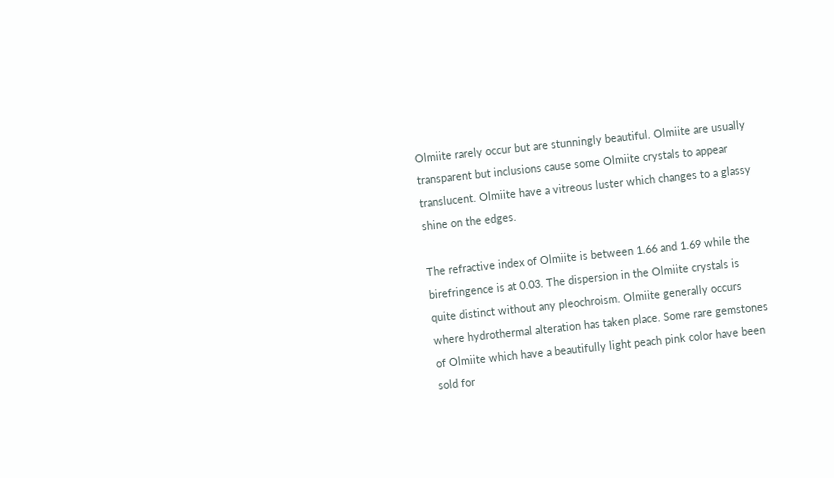Olmiite rarely occur but are stunningly beautiful. Olmiite are usually transparent but inclusions cause some Olmiite crystals to appear translucent. Olmiite have a vitreous luster which changes to a glassy shine on the edges.

The refractive index of Olmiite is between 1.66 and 1.69 while the birefringence is at 0.03. The dispersion in the Olmiite crystals is quite distinct without any pleochroism. Olmiite generally occurs where hydrothermal alteration has taken place. Some rare gemstones of Olmiite which have a beautifully light peach pink color have been sold for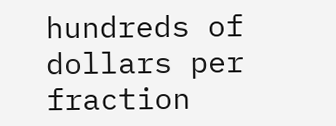hundreds of dollars per fraction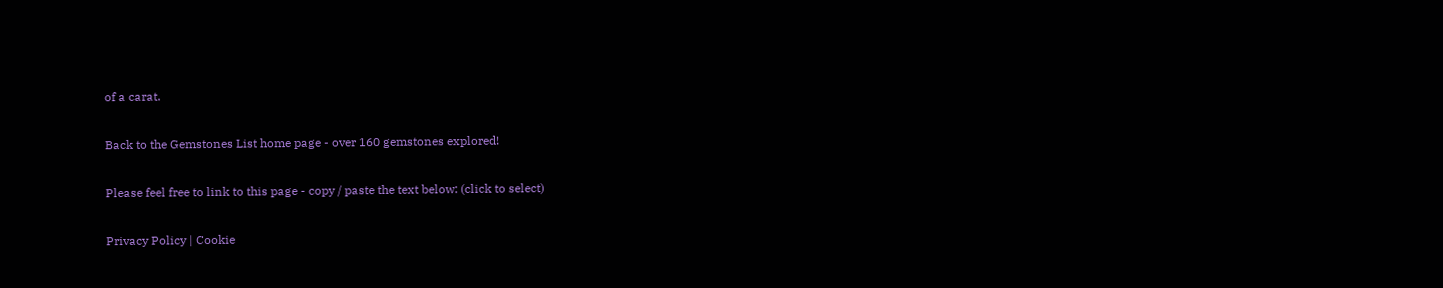of a carat.

Back to the Gemstones List home page - over 160 gemstones explored!

Please feel free to link to this page - copy / paste the text below: (click to select)

Privacy Policy | Cookie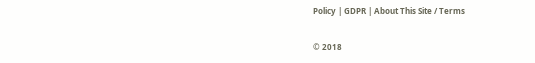Policy | GDPR | About This Site / Terms

© 2018